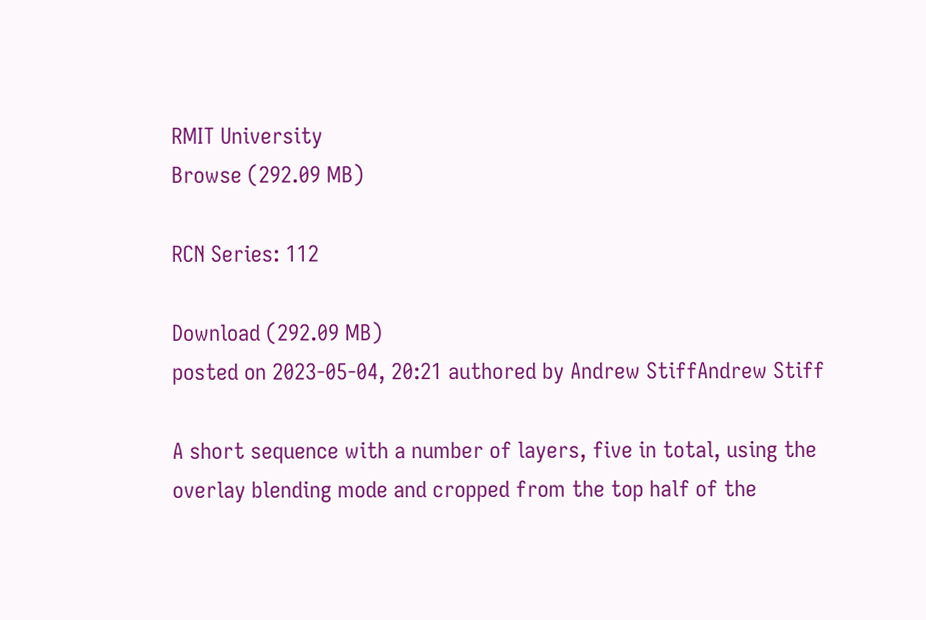RMIT University
Browse (292.09 MB)

RCN Series: 112

Download (292.09 MB)
posted on 2023-05-04, 20:21 authored by Andrew StiffAndrew Stiff

A short sequence with a number of layers, five in total, using the overlay blending mode and cropped from the top half of the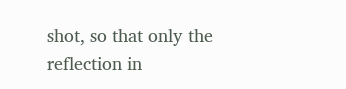shot, so that only the reflection in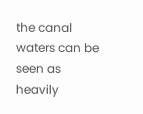the canal waters can be seen as heavily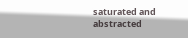saturated and abstracted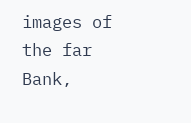images of the far Bank,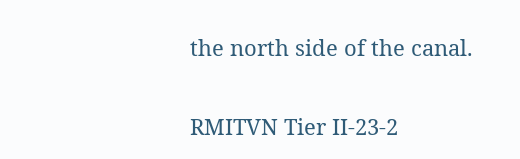the north side of the canal.


RMITVN Tier II-23-2